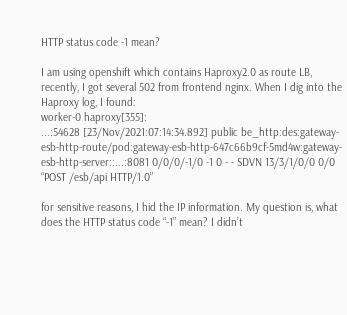HTTP status code -1 mean?

I am using openshift which contains Haproxy2.0 as route LB, recently, I got several 502 from frontend nginx. When I dig into the Haproxy log, I found:
worker-0 haproxy[355]:
...:54628 [23/Nov/2021:07:14:34.892] public be_http:des:gateway-esb-http-route/pod:gateway-esb-http-647c66b9cf-5md4w:gateway-esb-http-server::...:8081 0/0/0/-1/0 -1 0 - - SDVN 13/3/1/0/0 0/0 “POST /esb/api HTTP/1.0”

for sensitive reasons, I hid the IP information. My question is, what does the HTTP status code “-1” mean? I didn’t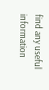find any useful information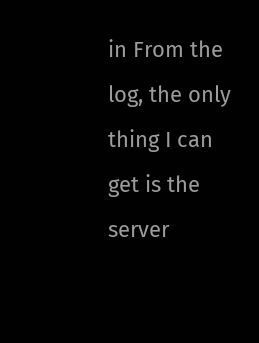in From the log, the only thing I can get is the server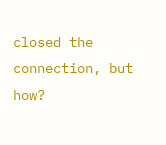closed the connection, but how?